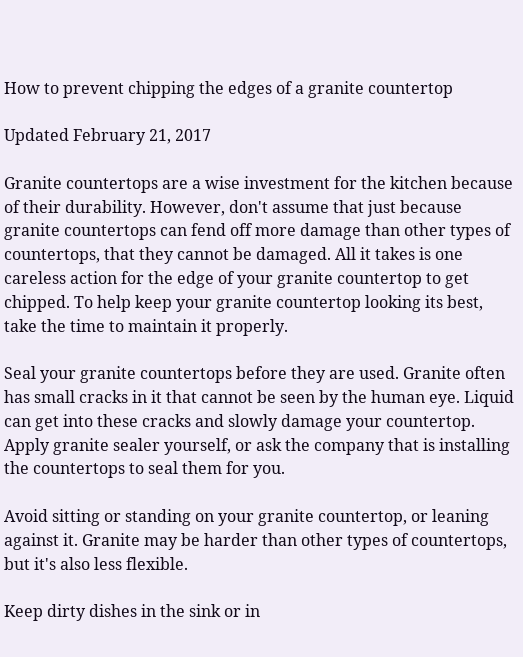How to prevent chipping the edges of a granite countertop

Updated February 21, 2017

Granite countertops are a wise investment for the kitchen because of their durability. However, don't assume that just because granite countertops can fend off more damage than other types of countertops, that they cannot be damaged. All it takes is one careless action for the edge of your granite countertop to get chipped. To help keep your granite countertop looking its best, take the time to maintain it properly.

Seal your granite countertops before they are used. Granite often has small cracks in it that cannot be seen by the human eye. Liquid can get into these cracks and slowly damage your countertop. Apply granite sealer yourself, or ask the company that is installing the countertops to seal them for you.

Avoid sitting or standing on your granite countertop, or leaning against it. Granite may be harder than other types of countertops, but it's also less flexible.

Keep dirty dishes in the sink or in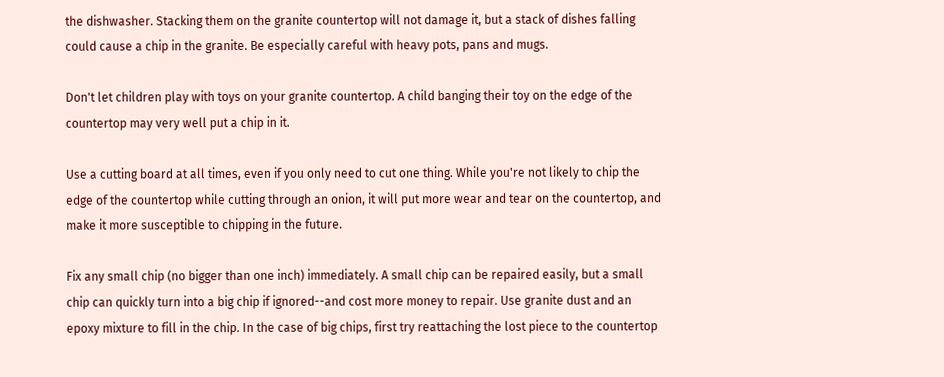the dishwasher. Stacking them on the granite countertop will not damage it, but a stack of dishes falling could cause a chip in the granite. Be especially careful with heavy pots, pans and mugs.

Don't let children play with toys on your granite countertop. A child banging their toy on the edge of the countertop may very well put a chip in it.

Use a cutting board at all times, even if you only need to cut one thing. While you're not likely to chip the edge of the countertop while cutting through an onion, it will put more wear and tear on the countertop, and make it more susceptible to chipping in the future.

Fix any small chip (no bigger than one inch) immediately. A small chip can be repaired easily, but a small chip can quickly turn into a big chip if ignored--and cost more money to repair. Use granite dust and an epoxy mixture to fill in the chip. In the case of big chips, first try reattaching the lost piece to the countertop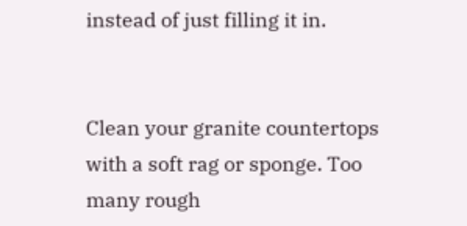instead of just filling it in.


Clean your granite countertops with a soft rag or sponge. Too many rough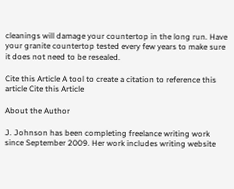cleanings will damage your countertop in the long run. Have your granite countertop tested every few years to make sure it does not need to be resealed.

Cite this Article A tool to create a citation to reference this article Cite this Article

About the Author

J. Johnson has been completing freelance writing work since September 2009. Her work includes writing website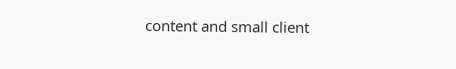content and small client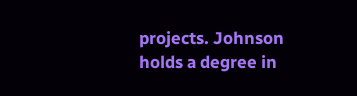projects. Johnson holds a degree in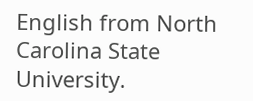English from North Carolina State University.